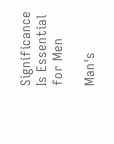Significance Is Essential for Men

Man's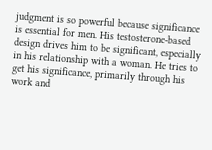judgment is so powerful because significance is essential for men. His testosterone-based design drives him to be significant, especially in his relationship with a woman. He tries to get his significance, primarily through his work and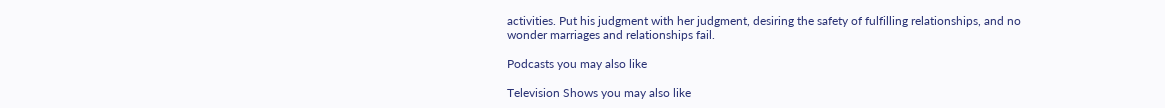activities. Put his judgment with her judgment, desiring the safety of fulfilling relationships, and no wonder marriages and relationships fail.

Podcasts you may also like

Television Shows you may also like